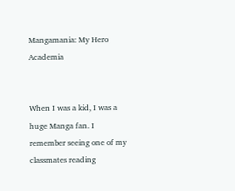Mangamania: My Hero Academia


When I was a kid, I was a huge Manga fan. I remember seeing one of my classmates reading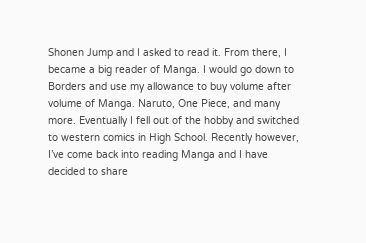Shonen Jump and I asked to read it. From there, I became a big reader of Manga. I would go down to Borders and use my allowance to buy volume after volume of Manga. Naruto, One Piece, and many more. Eventually I fell out of the hobby and switched to western comics in High School. Recently however, I’ve come back into reading Manga and I have decided to share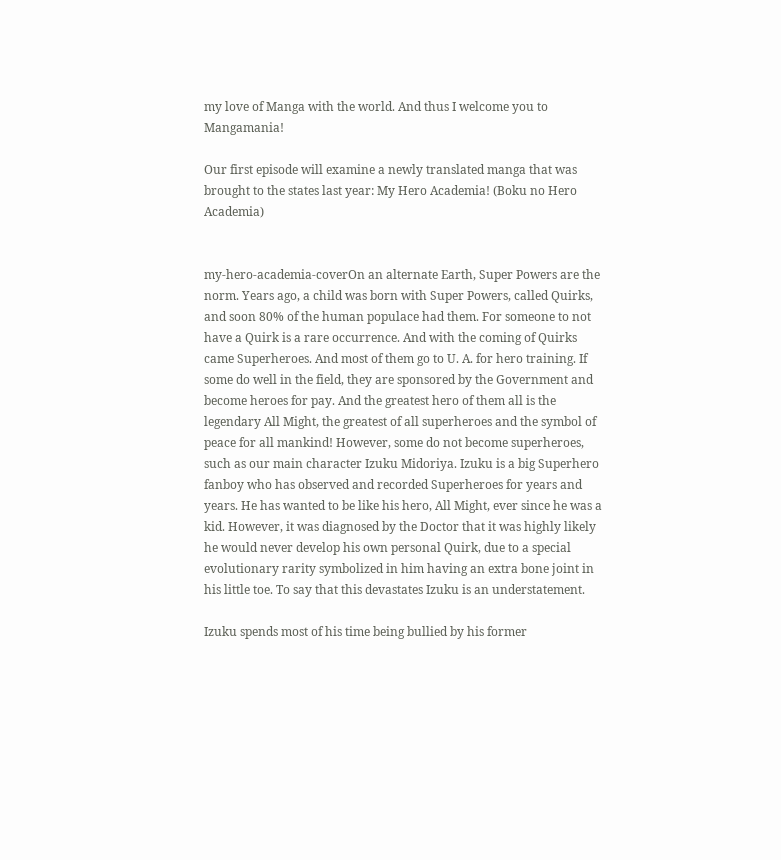my love of Manga with the world. And thus I welcome you to Mangamania!

Our first episode will examine a newly translated manga that was brought to the states last year: My Hero Academia! (Boku no Hero Academia)


my-hero-academia-coverOn an alternate Earth, Super Powers are the norm. Years ago, a child was born with Super Powers, called Quirks, and soon 80% of the human populace had them. For someone to not have a Quirk is a rare occurrence. And with the coming of Quirks came Superheroes. And most of them go to U. A. for hero training. If some do well in the field, they are sponsored by the Government and become heroes for pay. And the greatest hero of them all is the legendary All Might, the greatest of all superheroes and the symbol of peace for all mankind! However, some do not become superheroes, such as our main character Izuku Midoriya. Izuku is a big Superhero fanboy who has observed and recorded Superheroes for years and years. He has wanted to be like his hero, All Might, ever since he was a kid. However, it was diagnosed by the Doctor that it was highly likely he would never develop his own personal Quirk, due to a special evolutionary rarity symbolized in him having an extra bone joint in his little toe. To say that this devastates Izuku is an understatement.

Izuku spends most of his time being bullied by his former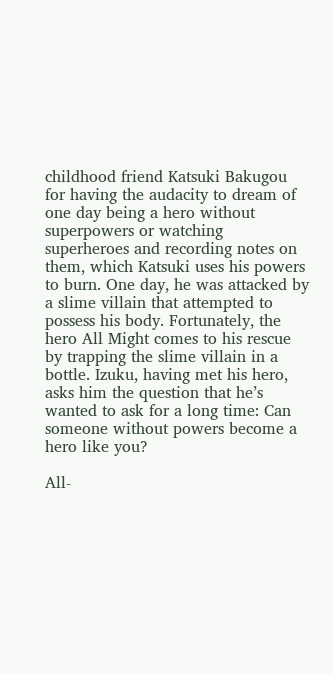childhood friend Katsuki Bakugou for having the audacity to dream of one day being a hero without superpowers or watching superheroes and recording notes on them, which Katsuki uses his powers to burn. One day, he was attacked by a slime villain that attempted to possess his body. Fortunately, the hero All Might comes to his rescue by trapping the slime villain in a bottle. Izuku, having met his hero, asks him the question that he’s wanted to ask for a long time: Can someone without powers become a hero like you?

All-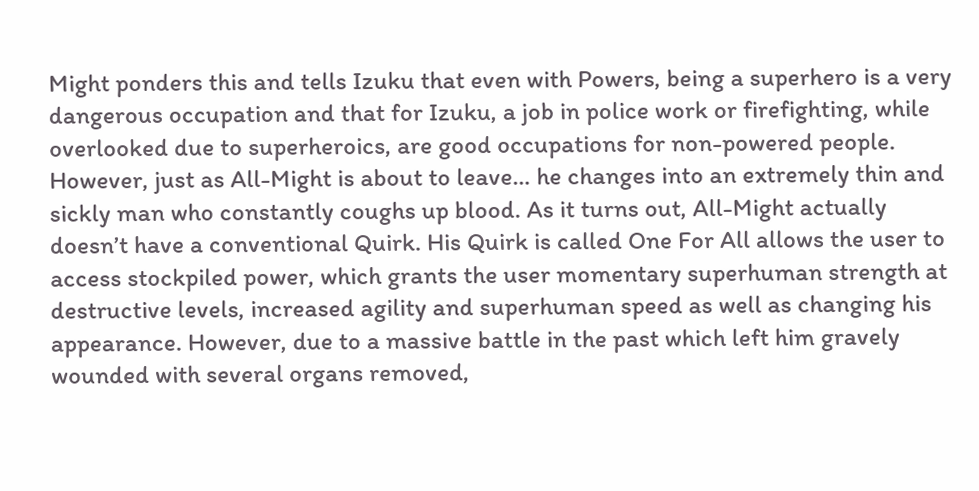Might ponders this and tells Izuku that even with Powers, being a superhero is a very dangerous occupation and that for Izuku, a job in police work or firefighting, while overlooked due to superheroics, are good occupations for non-powered people. However, just as All-Might is about to leave… he changes into an extremely thin and sickly man who constantly coughs up blood. As it turns out, All-Might actually doesn’t have a conventional Quirk. His Quirk is called One For All allows the user to access stockpiled power, which grants the user momentary superhuman strength at destructive levels, increased agility and superhuman speed as well as changing his appearance. However, due to a massive battle in the past which left him gravely wounded with several organs removed,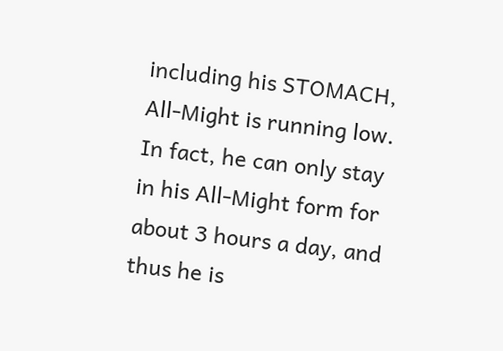including his STOMACH, All-Might is running low. In fact, he can only stay in his All-Might form for about 3 hours a day, and thus he is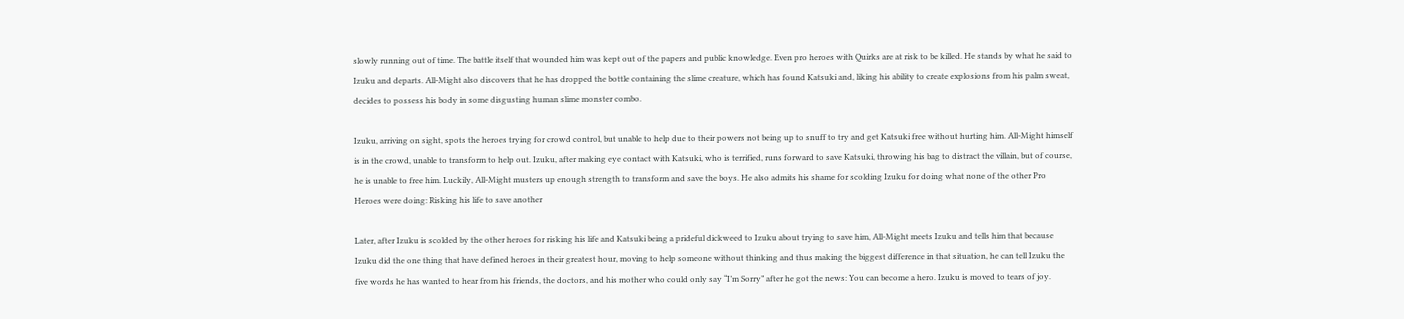slowly running out of time. The battle itself that wounded him was kept out of the papers and public knowledge. Even pro heroes with Quirks are at risk to be killed. He stands by what he said to Izuku and departs. All-Might also discovers that he has dropped the bottle containing the slime creature, which has found Katsuki and, liking his ability to create explosions from his palm sweat, decides to possess his body in some disgusting human slime monster combo.

Izuku, arriving on sight, spots the heroes trying for crowd control, but unable to help due to their powers not being up to snuff to try and get Katsuki free without hurting him. All-Might himself is in the crowd, unable to transform to help out. Izuku, after making eye contact with Katsuki, who is terrified, runs forward to save Katsuki, throwing his bag to distract the villain, but of course, he is unable to free him. Luckily, All-Might musters up enough strength to transform and save the boys. He also admits his shame for scolding Izuku for doing what none of the other Pro Heroes were doing: Risking his life to save another

Later, after Izuku is scolded by the other heroes for risking his life and Katsuki being a prideful dickweed to Izuku about trying to save him, All-Might meets Izuku and tells him that because Izuku did the one thing that have defined heroes in their greatest hour, moving to help someone without thinking and thus making the biggest difference in that situation, he can tell Izuku the five words he has wanted to hear from his friends, the doctors, and his mother who could only say “I’m Sorry” after he got the news: You can become a hero. Izuku is moved to tears of joy.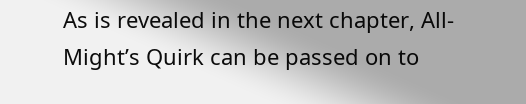As is revealed in the next chapter, All-Might’s Quirk can be passed on to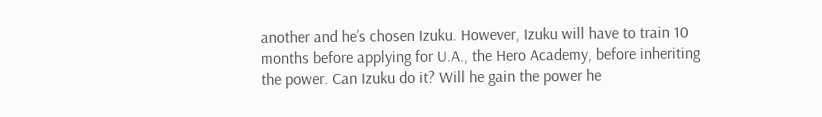another and he’s chosen Izuku. However, Izuku will have to train 10 months before applying for U.A., the Hero Academy, before inheriting the power. Can Izuku do it? Will he gain the power he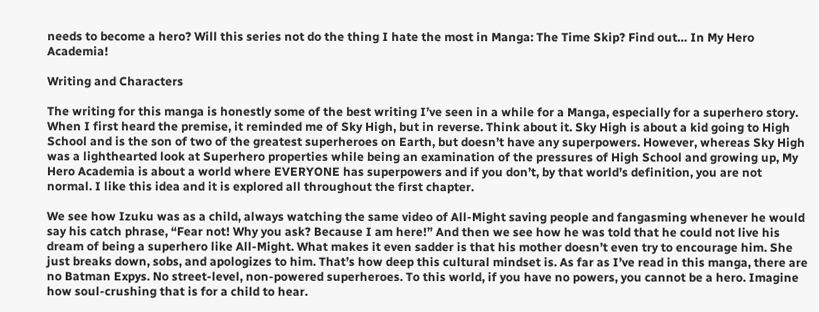needs to become a hero? Will this series not do the thing I hate the most in Manga: The Time Skip? Find out… In My Hero Academia!

Writing and Characters

The writing for this manga is honestly some of the best writing I’ve seen in a while for a Manga, especially for a superhero story. When I first heard the premise, it reminded me of Sky High, but in reverse. Think about it. Sky High is about a kid going to High School and is the son of two of the greatest superheroes on Earth, but doesn’t have any superpowers. However, whereas Sky High was a lighthearted look at Superhero properties while being an examination of the pressures of High School and growing up, My Hero Academia is about a world where EVERYONE has superpowers and if you don’t, by that world’s definition, you are not normal. I like this idea and it is explored all throughout the first chapter.

We see how Izuku was as a child, always watching the same video of All-Might saving people and fangasming whenever he would say his catch phrase, “Fear not! Why you ask? Because I am here!” And then we see how he was told that he could not live his dream of being a superhero like All-Might. What makes it even sadder is that his mother doesn’t even try to encourage him. She just breaks down, sobs, and apologizes to him. That’s how deep this cultural mindset is. As far as I’ve read in this manga, there are no Batman Expys. No street-level, non-powered superheroes. To this world, if you have no powers, you cannot be a hero. Imagine how soul-crushing that is for a child to hear.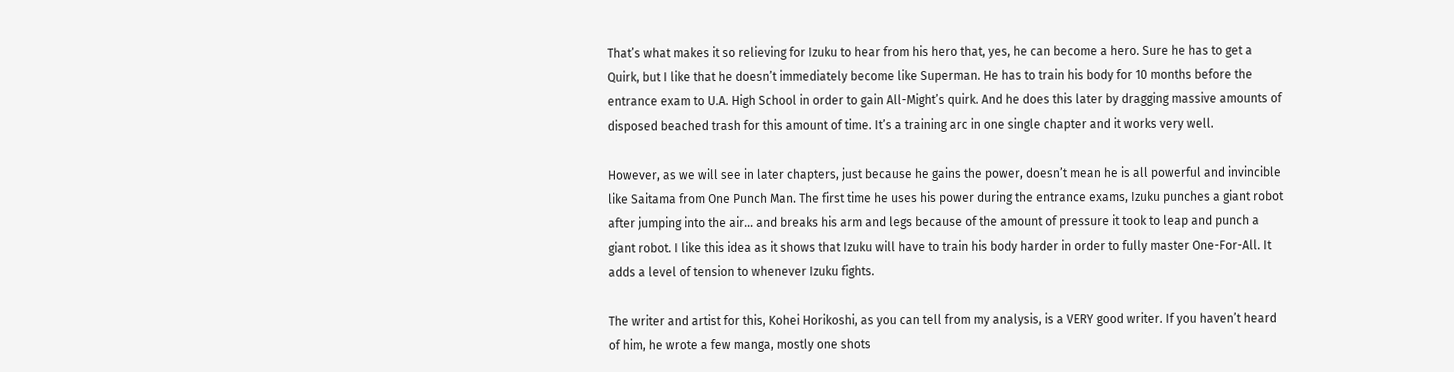That’s what makes it so relieving for Izuku to hear from his hero that, yes, he can become a hero. Sure he has to get a Quirk, but I like that he doesn’t immediately become like Superman. He has to train his body for 10 months before the entrance exam to U.A. High School in order to gain All-Might’s quirk. And he does this later by dragging massive amounts of disposed beached trash for this amount of time. It’s a training arc in one single chapter and it works very well.

However, as we will see in later chapters, just because he gains the power, doesn’t mean he is all powerful and invincible like Saitama from One Punch Man. The first time he uses his power during the entrance exams, Izuku punches a giant robot after jumping into the air… and breaks his arm and legs because of the amount of pressure it took to leap and punch a giant robot. I like this idea as it shows that Izuku will have to train his body harder in order to fully master One-For-All. It adds a level of tension to whenever Izuku fights.

The writer and artist for this, Kohei Horikoshi, as you can tell from my analysis, is a VERY good writer. If you haven’t heard of him, he wrote a few manga, mostly one shots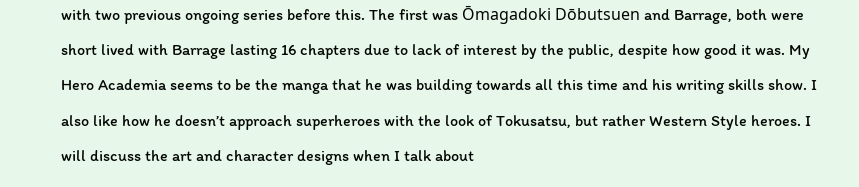with two previous ongoing series before this. The first was Ōmagadoki Dōbutsuen and Barrage, both were short lived with Barrage lasting 16 chapters due to lack of interest by the public, despite how good it was. My Hero Academia seems to be the manga that he was building towards all this time and his writing skills show. I also like how he doesn’t approach superheroes with the look of Tokusatsu, but rather Western Style heroes. I will discuss the art and character designs when I talk about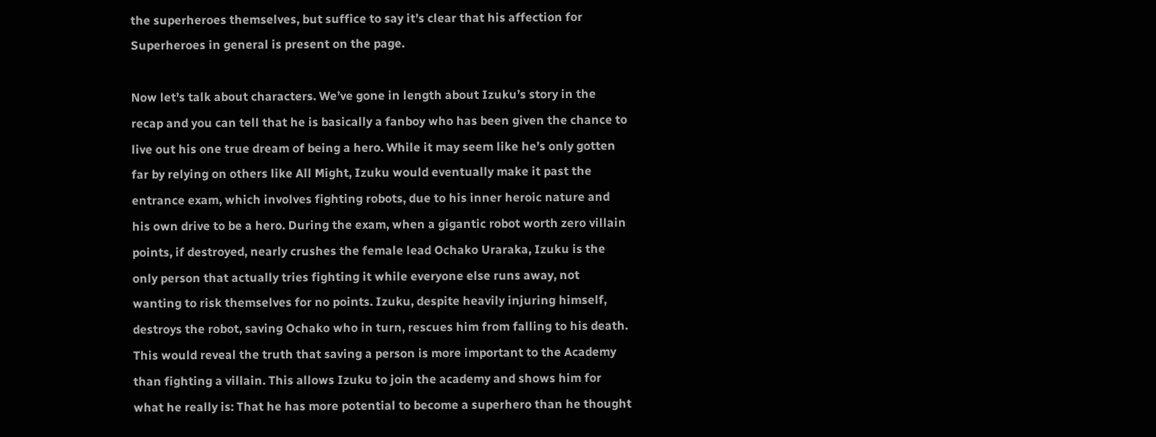the superheroes themselves, but suffice to say it’s clear that his affection for Superheroes in general is present on the page.

Now let’s talk about characters. We’ve gone in length about Izuku’s story in the recap and you can tell that he is basically a fanboy who has been given the chance to live out his one true dream of being a hero. While it may seem like he’s only gotten far by relying on others like All Might, Izuku would eventually make it past the entrance exam, which involves fighting robots, due to his inner heroic nature and his own drive to be a hero. During the exam, when a gigantic robot worth zero villain points, if destroyed, nearly crushes the female lead Ochako Uraraka, Izuku is the only person that actually tries fighting it while everyone else runs away, not wanting to risk themselves for no points. Izuku, despite heavily injuring himself, destroys the robot, saving Ochako who in turn, rescues him from falling to his death. This would reveal the truth that saving a person is more important to the Academy than fighting a villain. This allows Izuku to join the academy and shows him for what he really is: That he has more potential to become a superhero than he thought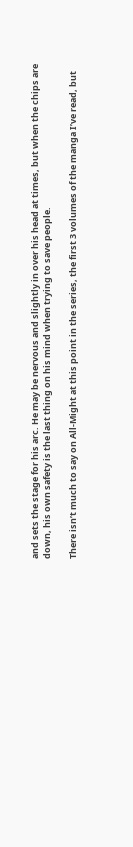and sets the stage for his arc. He may be nervous and slightly in over his head at times, but when the chips are down, his own safety is the last thing on his mind when trying to save people.

There isn’t much to say on All-Might at this point in the series, the first 3 volumes of the manga I’ve read, but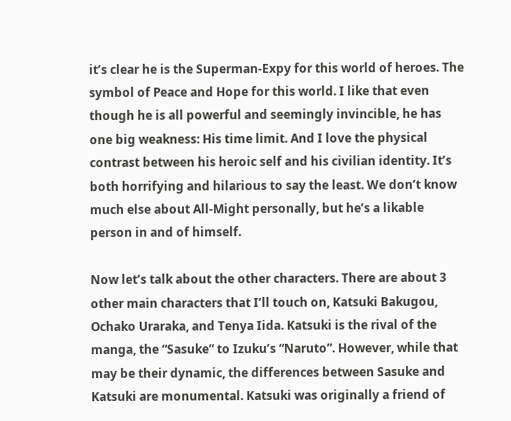it’s clear he is the Superman-Expy for this world of heroes. The symbol of Peace and Hope for this world. I like that even though he is all powerful and seemingly invincible, he has one big weakness: His time limit. And I love the physical contrast between his heroic self and his civilian identity. It’s both horrifying and hilarious to say the least. We don’t know much else about All-Might personally, but he’s a likable person in and of himself.

Now let’s talk about the other characters. There are about 3 other main characters that I’ll touch on, Katsuki Bakugou, Ochako Uraraka, and Tenya Iida. Katsuki is the rival of the manga, the “Sasuke” to Izuku’s “Naruto”. However, while that may be their dynamic, the differences between Sasuke and Katsuki are monumental. Katsuki was originally a friend of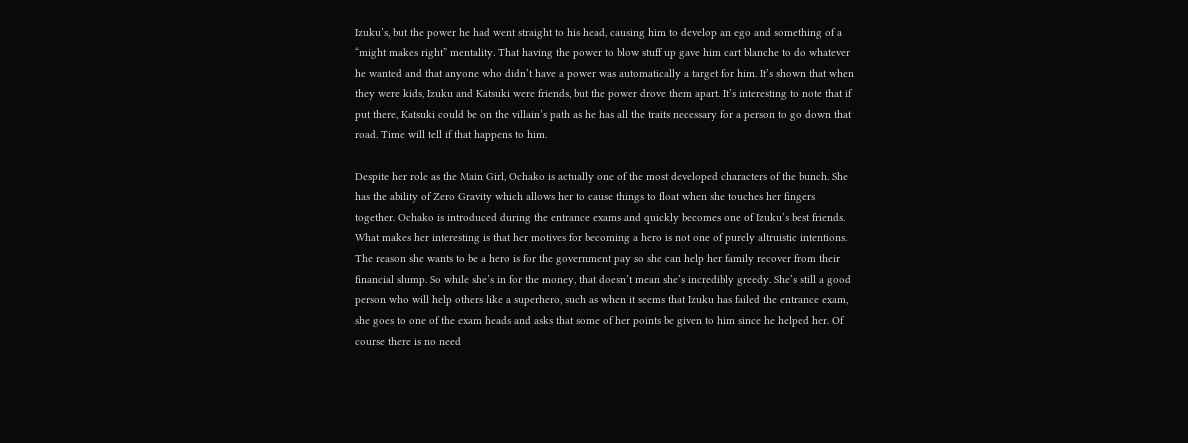Izuku’s, but the power he had went straight to his head, causing him to develop an ego and something of a “might makes right” mentality. That having the power to blow stuff up gave him cart blanche to do whatever he wanted and that anyone who didn’t have a power was automatically a target for him. It’s shown that when they were kids, Izuku and Katsuki were friends, but the power drove them apart. It’s interesting to note that if put there, Katsuki could be on the villain’s path as he has all the traits necessary for a person to go down that road. Time will tell if that happens to him.

Despite her role as the Main Girl, Ochako is actually one of the most developed characters of the bunch. She has the ability of Zero Gravity which allows her to cause things to float when she touches her fingers together. Ochako is introduced during the entrance exams and quickly becomes one of Izuku’s best friends. What makes her interesting is that her motives for becoming a hero is not one of purely altruistic intentions. The reason she wants to be a hero is for the government pay so she can help her family recover from their financial slump. So while she’s in for the money, that doesn’t mean she’s incredibly greedy. She’s still a good person who will help others like a superhero, such as when it seems that Izuku has failed the entrance exam, she goes to one of the exam heads and asks that some of her points be given to him since he helped her. Of course there is no need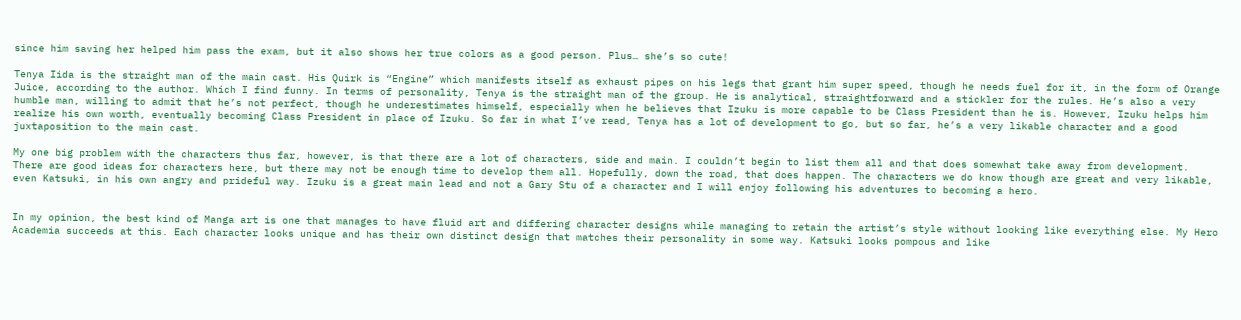since him saving her helped him pass the exam, but it also shows her true colors as a good person. Plus… she’s so cute!

Tenya Iida is the straight man of the main cast. His Quirk is “Engine” which manifests itself as exhaust pipes on his legs that grant him super speed, though he needs fuel for it, in the form of Orange Juice, according to the author. Which I find funny. In terms of personality, Tenya is the straight man of the group. He is analytical, straightforward and a stickler for the rules. He’s also a very humble man, willing to admit that he’s not perfect, though he underestimates himself, especially when he believes that Izuku is more capable to be Class President than he is. However, Izuku helps him realize his own worth, eventually becoming Class President in place of Izuku. So far in what I’ve read, Tenya has a lot of development to go, but so far, he’s a very likable character and a good juxtaposition to the main cast.

My one big problem with the characters thus far, however, is that there are a lot of characters, side and main. I couldn’t begin to list them all and that does somewhat take away from development. There are good ideas for characters here, but there may not be enough time to develop them all. Hopefully, down the road, that does happen. The characters we do know though are great and very likable, even Katsuki, in his own angry and prideful way. Izuku is a great main lead and not a Gary Stu of a character and I will enjoy following his adventures to becoming a hero.


In my opinion, the best kind of Manga art is one that manages to have fluid art and differing character designs while managing to retain the artist’s style without looking like everything else. My Hero Academia succeeds at this. Each character looks unique and has their own distinct design that matches their personality in some way. Katsuki looks pompous and like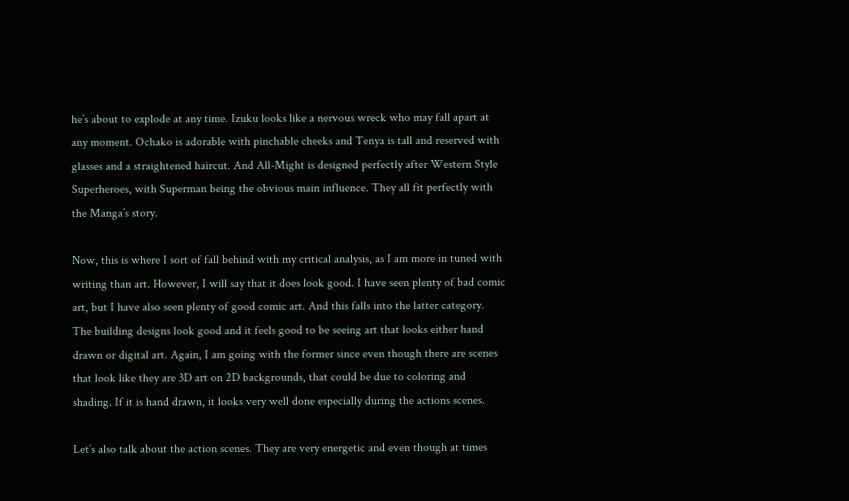he’s about to explode at any time. Izuku looks like a nervous wreck who may fall apart at any moment. Ochako is adorable with pinchable cheeks and Tenya is tall and reserved with glasses and a straightened haircut. And All-Might is designed perfectly after Western Style Superheroes, with Superman being the obvious main influence. They all fit perfectly with the Manga’s story.

Now, this is where I sort of fall behind with my critical analysis, as I am more in tuned with writing than art. However, I will say that it does look good. I have seen plenty of bad comic art, but I have also seen plenty of good comic art. And this falls into the latter category. The building designs look good and it feels good to be seeing art that looks either hand drawn or digital art. Again, I am going with the former since even though there are scenes that look like they are 3D art on 2D backgrounds, that could be due to coloring and shading. If it is hand drawn, it looks very well done especially during the actions scenes.

Let’s also talk about the action scenes. They are very energetic and even though at times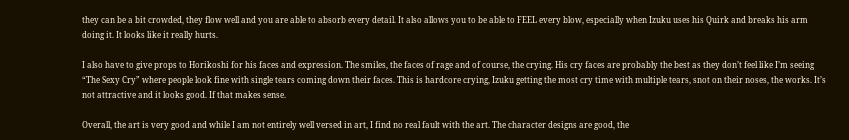they can be a bit crowded, they flow well and you are able to absorb every detail. It also allows you to be able to FEEL every blow, especially when Izuku uses his Quirk and breaks his arm doing it. It looks like it really hurts.

I also have to give props to Horikoshi for his faces and expression. The smiles, the faces of rage and of course, the crying. His cry faces are probably the best as they don’t feel like I’m seeing “The Sexy Cry” where people look fine with single tears coming down their faces. This is hardcore crying, Izuku getting the most cry time with multiple tears, snot on their noses, the works. It’s not attractive and it looks good. If that makes sense.

Overall, the art is very good and while I am not entirely well versed in art, I find no real fault with the art. The character designs are good, the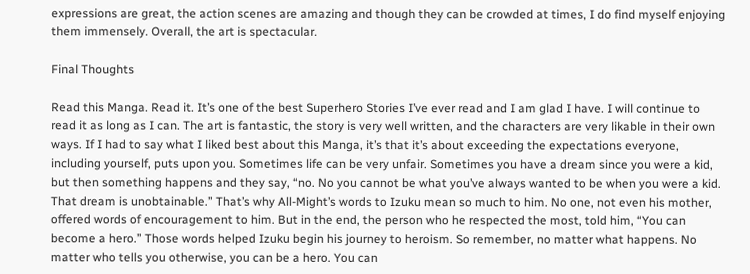expressions are great, the action scenes are amazing and though they can be crowded at times, I do find myself enjoying them immensely. Overall, the art is spectacular.

Final Thoughts

Read this Manga. Read it. It’s one of the best Superhero Stories I’ve ever read and I am glad I have. I will continue to read it as long as I can. The art is fantastic, the story is very well written, and the characters are very likable in their own ways. If I had to say what I liked best about this Manga, it’s that it’s about exceeding the expectations everyone, including yourself, puts upon you. Sometimes life can be very unfair. Sometimes you have a dream since you were a kid, but then something happens and they say, “no. No you cannot be what you’ve always wanted to be when you were a kid. That dream is unobtainable.” That’s why All-Might’s words to Izuku mean so much to him. No one, not even his mother, offered words of encouragement to him. But in the end, the person who he respected the most, told him, “You can become a hero.” Those words helped Izuku begin his journey to heroism. So remember, no matter what happens. No matter who tells you otherwise, you can be a hero. You can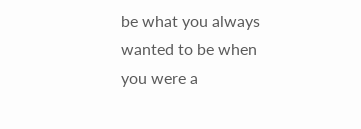be what you always wanted to be when you were a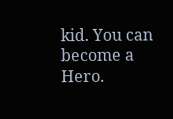kid. You can become a Hero.